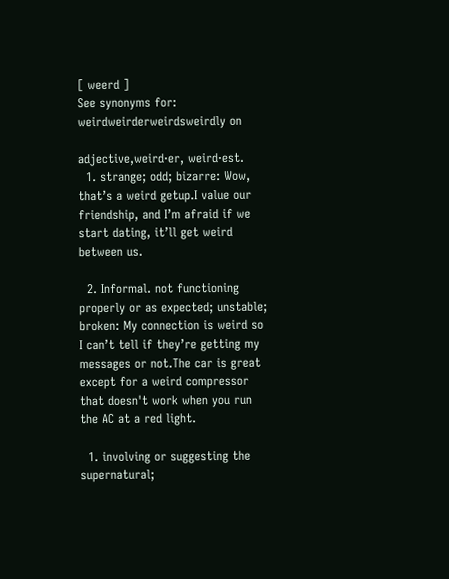[ weerd ]
See synonyms for: weirdweirderweirdsweirdly on

adjective,weird·er, weird·est.
  1. strange; odd; bizarre: Wow, that’s a weird getup.I value our friendship, and I’m afraid if we start dating, it’ll get weird between us.

  2. Informal. not functioning properly or as expected; unstable; broken: My connection is weird so I can’t tell if they’re getting my messages or not.The car is great except for a weird compressor that doesn't work when you run the AC at a red light.

  1. involving or suggesting the supernatural;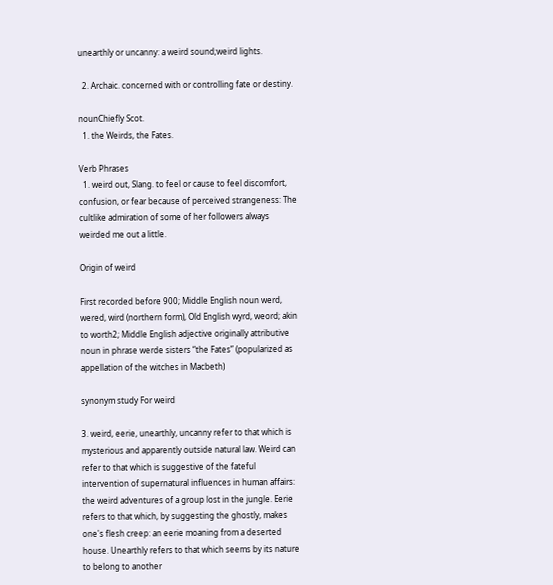unearthly or uncanny: a weird sound;weird lights.

  2. Archaic. concerned with or controlling fate or destiny.

nounChiefly Scot.
  1. the Weirds, the Fates.

Verb Phrases
  1. weird out, Slang. to feel or cause to feel discomfort, confusion, or fear because of perceived strangeness: The cultlike admiration of some of her followers always weirded me out a little.

Origin of weird

First recorded before 900; Middle English noun werd, wered, wird (northern form), Old English wyrd, weord; akin to worth2; Middle English adjective originally attributive noun in phrase werde sisters “the Fates” (popularized as appellation of the witches in Macbeth)

synonym study For weird

3. weird, eerie, unearthly, uncanny refer to that which is mysterious and apparently outside natural law. Weird can refer to that which is suggestive of the fateful intervention of supernatural influences in human affairs: the weird adventures of a group lost in the jungle. Eerie refers to that which, by suggesting the ghostly, makes one's flesh creep: an eerie moaning from a deserted house. Unearthly refers to that which seems by its nature to belong to another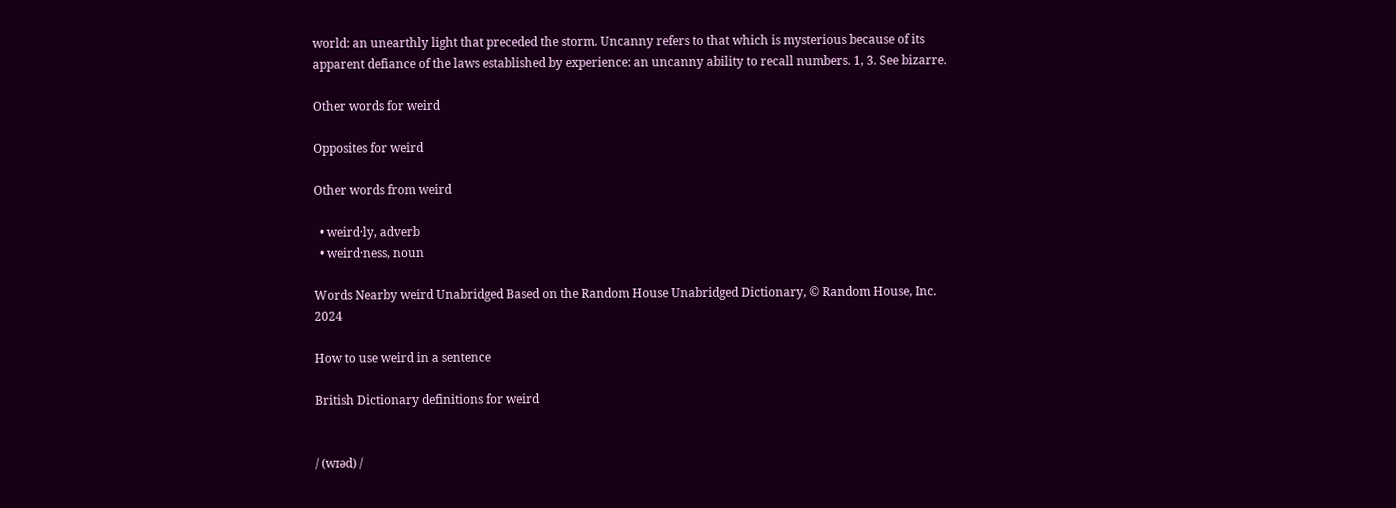world: an unearthly light that preceded the storm. Uncanny refers to that which is mysterious because of its apparent defiance of the laws established by experience: an uncanny ability to recall numbers. 1, 3. See bizarre.

Other words for weird

Opposites for weird

Other words from weird

  • weird·ly, adverb
  • weird·ness, noun

Words Nearby weird Unabridged Based on the Random House Unabridged Dictionary, © Random House, Inc. 2024

How to use weird in a sentence

British Dictionary definitions for weird


/ (wɪəd) /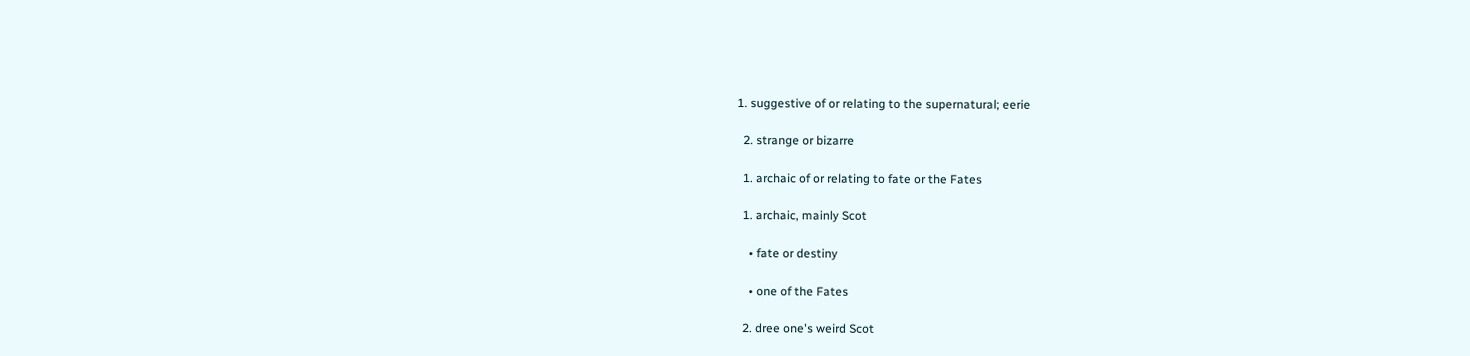1. suggestive of or relating to the supernatural; eerie

  2. strange or bizarre

  1. archaic of or relating to fate or the Fates

  1. archaic, mainly Scot

    • fate or destiny

    • one of the Fates

  2. dree one's weird Scot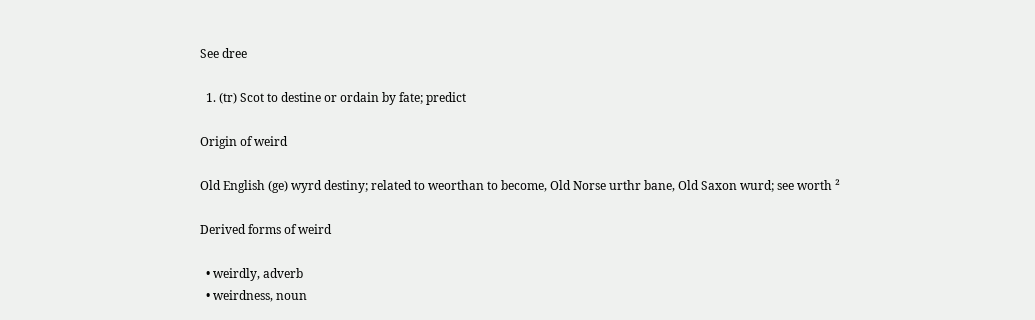See dree

  1. (tr) Scot to destine or ordain by fate; predict

Origin of weird

Old English (ge) wyrd destiny; related to weorthan to become, Old Norse urthr bane, Old Saxon wurd; see worth ²

Derived forms of weird

  • weirdly, adverb
  • weirdness, noun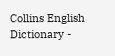Collins English Dictionary -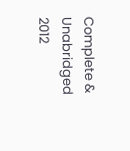Complete & Unabridged 2012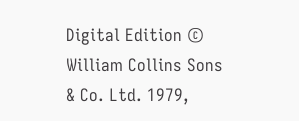Digital Edition © William Collins Sons & Co. Ltd. 1979,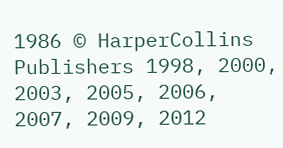1986 © HarperCollins Publishers 1998, 2000, 2003, 2005, 2006, 2007, 2009, 2012